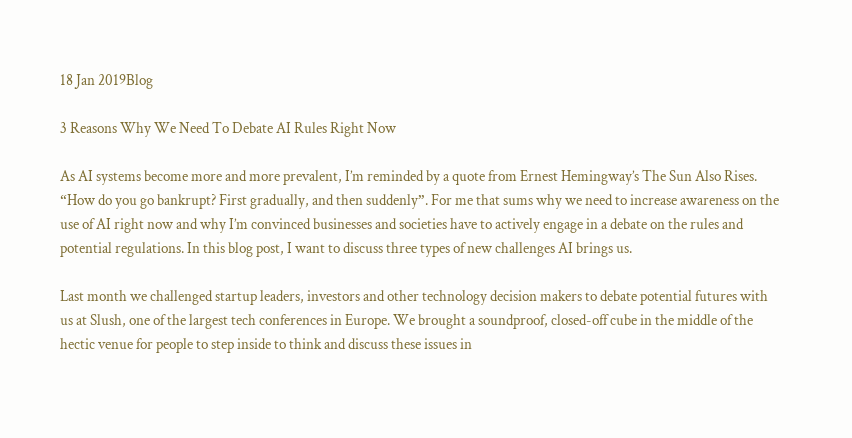18 Jan 2019Blog

3 Reasons Why We Need To Debate AI Rules Right Now

As AI systems become more and more prevalent, I’m reminded by a quote from Ernest Hemingway’s The Sun Also Rises. “How do you go bankrupt? First gradually, and then suddenly”. For me that sums why we need to increase awareness on the use of AI right now and why I’m convinced businesses and societies have to actively engage in a debate on the rules and potential regulations. In this blog post, I want to discuss three types of new challenges AI brings us.

Last month we challenged startup leaders, investors and other technology decision makers to debate potential futures with us at Slush, one of the largest tech conferences in Europe. We brought a soundproof, closed-off cube in the middle of the hectic venue for people to step inside to think and discuss these issues in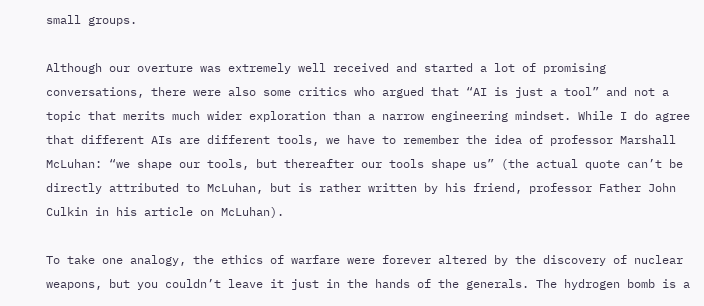small groups.

Although our overture was extremely well received and started a lot of promising conversations, there were also some critics who argued that “AI is just a tool” and not a topic that merits much wider exploration than a narrow engineering mindset. While I do agree that different AIs are different tools, we have to remember the idea of professor Marshall McLuhan: “we shape our tools, but thereafter our tools shape us” (the actual quote can’t be directly attributed to McLuhan, but is rather written by his friend, professor Father John Culkin in his article on McLuhan).

To take one analogy, the ethics of warfare were forever altered by the discovery of nuclear weapons, but you couldn’t leave it just in the hands of the generals. The hydrogen bomb is a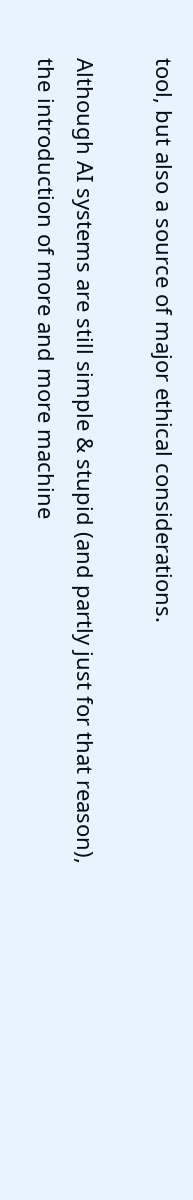tool, but also a source of major ethical considerations.

Although AI systems are still simple & stupid (and partly just for that reason), the introduction of more and more machine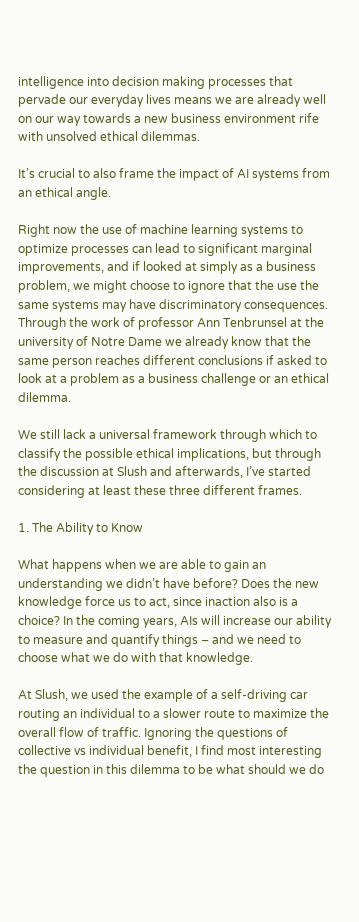intelligence into decision making processes that pervade our everyday lives means we are already well on our way towards a new business environment rife with unsolved ethical dilemmas.

It’s crucial to also frame the impact of AI systems from an ethical angle.

Right now the use of machine learning systems to optimize processes can lead to significant marginal improvements, and if looked at simply as a business problem, we might choose to ignore that the use the same systems may have discriminatory consequences. Through the work of professor Ann Tenbrunsel at the university of Notre Dame we already know that the same person reaches different conclusions if asked to look at a problem as a business challenge or an ethical dilemma.

We still lack a universal framework through which to classify the possible ethical implications, but through the discussion at Slush and afterwards, I’ve started considering at least these three different frames.

1. The Ability to Know

What happens when we are able to gain an understanding we didn’t have before? Does the new knowledge force us to act, since inaction also is a choice? In the coming years, AIs will increase our ability to measure and quantify things – and we need to choose what we do with that knowledge.

At Slush, we used the example of a self-driving car routing an individual to a slower route to maximize the overall flow of traffic. Ignoring the questions of collective vs individual benefit, I find most interesting the question in this dilemma to be what should we do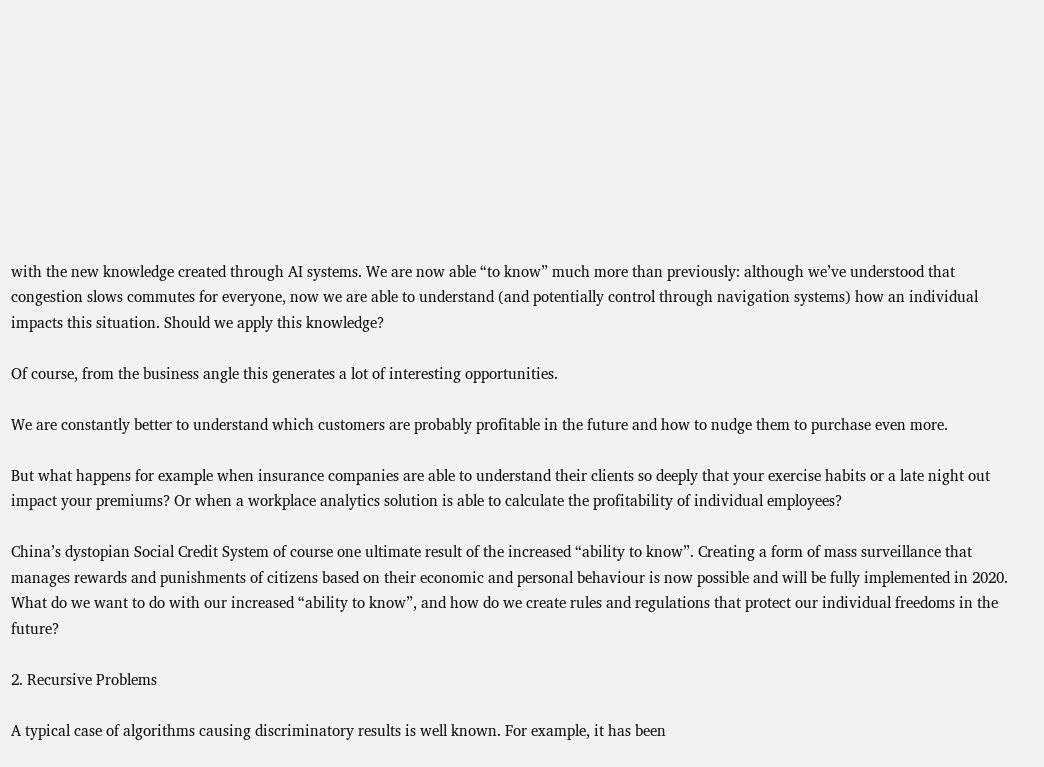with the new knowledge created through AI systems. We are now able “to know” much more than previously: although we’ve understood that congestion slows commutes for everyone, now we are able to understand (and potentially control through navigation systems) how an individual impacts this situation. Should we apply this knowledge?

Of course, from the business angle this generates a lot of interesting opportunities.

We are constantly better to understand which customers are probably profitable in the future and how to nudge them to purchase even more.

But what happens for example when insurance companies are able to understand their clients so deeply that your exercise habits or a late night out impact your premiums? Or when a workplace analytics solution is able to calculate the profitability of individual employees?

China’s dystopian Social Credit System of course one ultimate result of the increased “ability to know”. Creating a form of mass surveillance that manages rewards and punishments of citizens based on their economic and personal behaviour is now possible and will be fully implemented in 2020. What do we want to do with our increased “ability to know”, and how do we create rules and regulations that protect our individual freedoms in the future?

2. Recursive Problems

A typical case of algorithms causing discriminatory results is well known. For example, it has been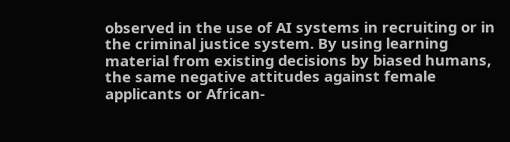observed in the use of AI systems in recruiting or in the criminal justice system. By using learning material from existing decisions by biased humans, the same negative attitudes against female applicants or African-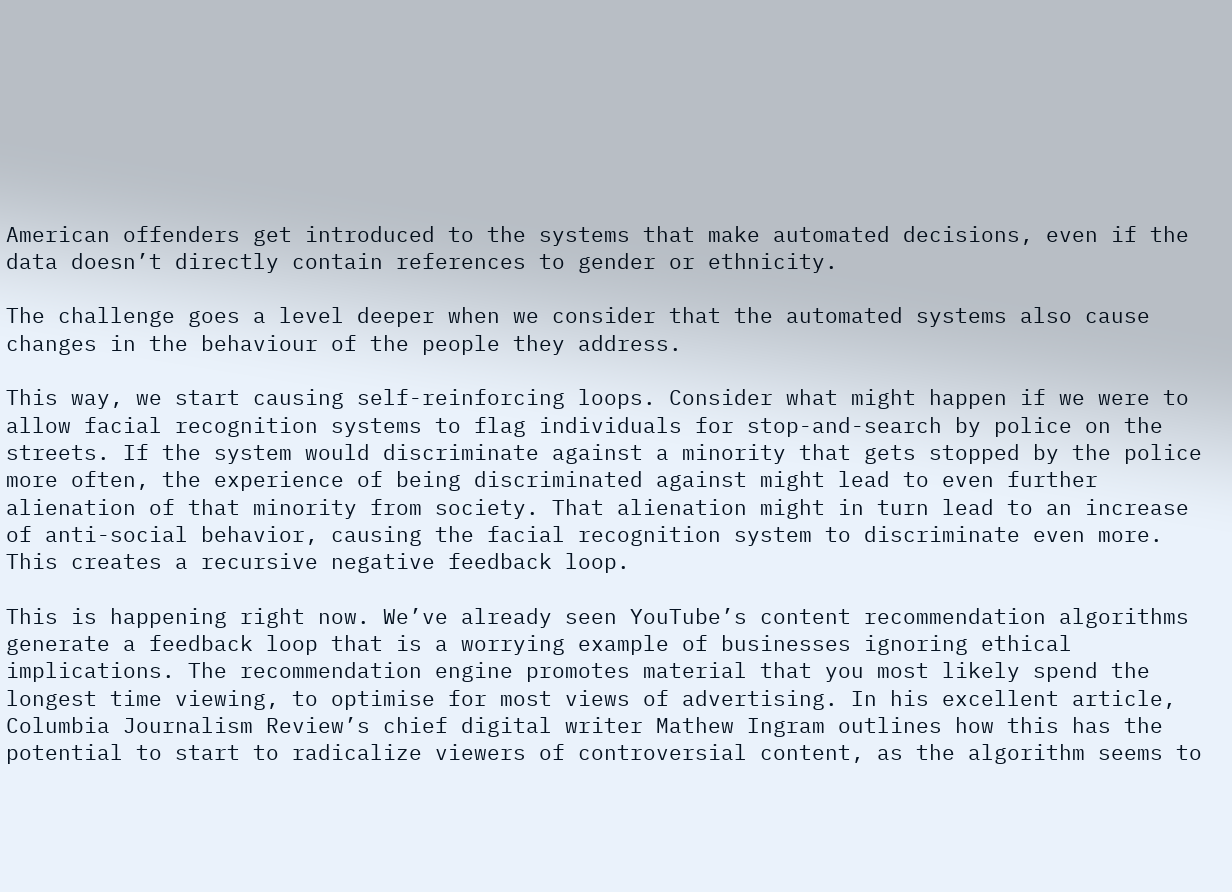American offenders get introduced to the systems that make automated decisions, even if the data doesn’t directly contain references to gender or ethnicity.

The challenge goes a level deeper when we consider that the automated systems also cause changes in the behaviour of the people they address.

This way, we start causing self-reinforcing loops. Consider what might happen if we were to allow facial recognition systems to flag individuals for stop-and-search by police on the streets. If the system would discriminate against a minority that gets stopped by the police more often, the experience of being discriminated against might lead to even further alienation of that minority from society. That alienation might in turn lead to an increase of anti-social behavior, causing the facial recognition system to discriminate even more. This creates a recursive negative feedback loop.

This is happening right now. We’ve already seen YouTube’s content recommendation algorithms generate a feedback loop that is a worrying example of businesses ignoring ethical implications. The recommendation engine promotes material that you most likely spend the longest time viewing, to optimise for most views of advertising. In his excellent article, Columbia Journalism Review’s chief digital writer Mathew Ingram outlines how this has the potential to start to radicalize viewers of controversial content, as the algorithm seems to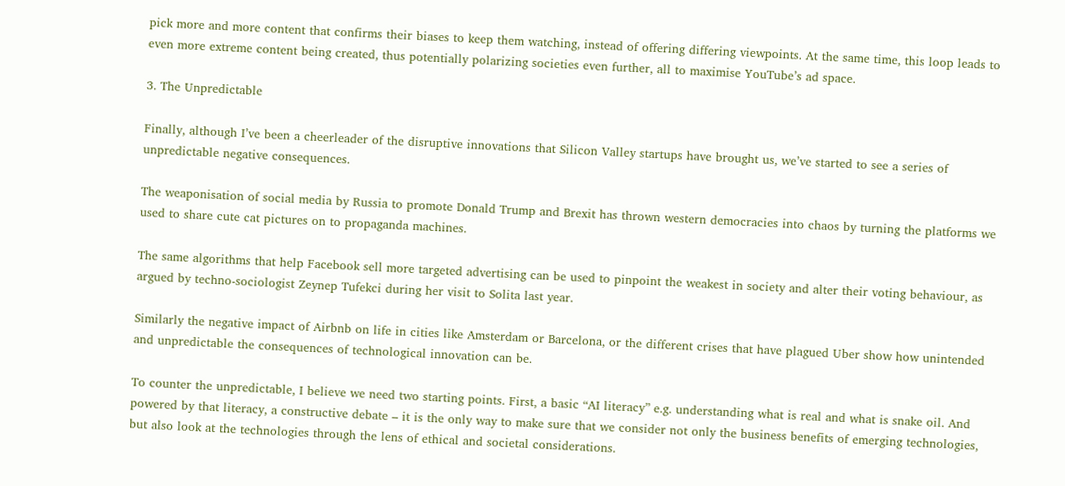pick more and more content that confirms their biases to keep them watching, instead of offering differing viewpoints. At the same time, this loop leads to even more extreme content being created, thus potentially polarizing societies even further, all to maximise YouTube’s ad space.

3. The Unpredictable

Finally, although I’ve been a cheerleader of the disruptive innovations that Silicon Valley startups have brought us, we’ve started to see a series of unpredictable negative consequences.

The weaponisation of social media by Russia to promote Donald Trump and Brexit has thrown western democracies into chaos by turning the platforms we used to share cute cat pictures on to propaganda machines.

The same algorithms that help Facebook sell more targeted advertising can be used to pinpoint the weakest in society and alter their voting behaviour, as argued by techno-sociologist Zeynep Tufekci during her visit to Solita last year.

Similarly the negative impact of Airbnb on life in cities like Amsterdam or Barcelona, or the different crises that have plagued Uber show how unintended and unpredictable the consequences of technological innovation can be.

To counter the unpredictable, I believe we need two starting points. First, a basic “AI literacy” e.g. understanding what is real and what is snake oil. And powered by that literacy, a constructive debate – it is the only way to make sure that we consider not only the business benefits of emerging technologies, but also look at the technologies through the lens of ethical and societal considerations.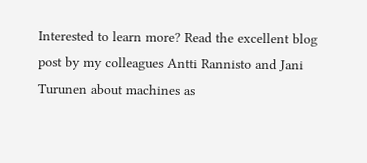Interested to learn more? Read the excellent blog post by my colleagues Antti Rannisto and Jani Turunen about machines as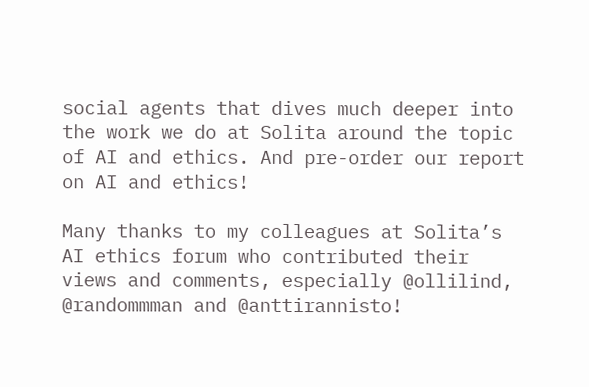social agents that dives much deeper into the work we do at Solita around the topic of AI and ethics. And pre-order our report on AI and ethics!

Many thanks to my colleagues at Solita’s AI ethics forum who contributed their views and comments, especially @ollilind, @randommman and @anttirannisto!